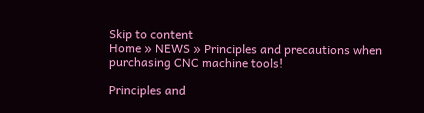Skip to content
Home » NEWS » Principles and precautions when purchasing CNC machine tools!

Principles and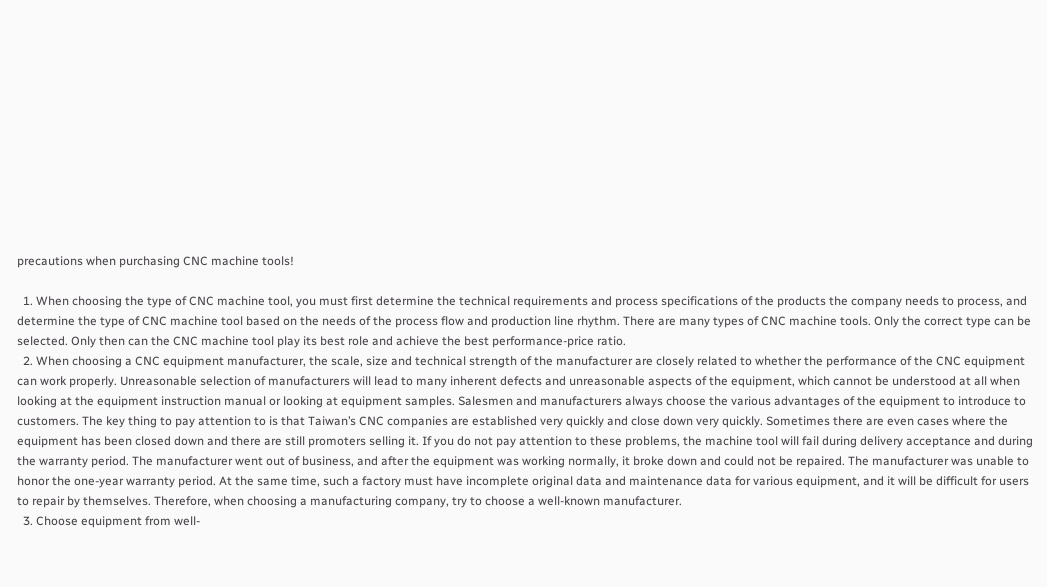precautions when purchasing CNC machine tools!

  1. When choosing the type of CNC machine tool, you must first determine the technical requirements and process specifications of the products the company needs to process, and determine the type of CNC machine tool based on the needs of the process flow and production line rhythm. There are many types of CNC machine tools. Only the correct type can be selected. Only then can the CNC machine tool play its best role and achieve the best performance-price ratio.
  2. When choosing a CNC equipment manufacturer, the scale, size and technical strength of the manufacturer are closely related to whether the performance of the CNC equipment can work properly. Unreasonable selection of manufacturers will lead to many inherent defects and unreasonable aspects of the equipment, which cannot be understood at all when looking at the equipment instruction manual or looking at equipment samples. Salesmen and manufacturers always choose the various advantages of the equipment to introduce to customers. The key thing to pay attention to is that Taiwan’s CNC companies are established very quickly and close down very quickly. Sometimes there are even cases where the equipment has been closed down and there are still promoters selling it. If you do not pay attention to these problems, the machine tool will fail during delivery acceptance and during the warranty period. The manufacturer went out of business, and after the equipment was working normally, it broke down and could not be repaired. The manufacturer was unable to honor the one-year warranty period. At the same time, such a factory must have incomplete original data and maintenance data for various equipment, and it will be difficult for users to repair by themselves. Therefore, when choosing a manufacturing company, try to choose a well-known manufacturer.
  3. Choose equipment from well-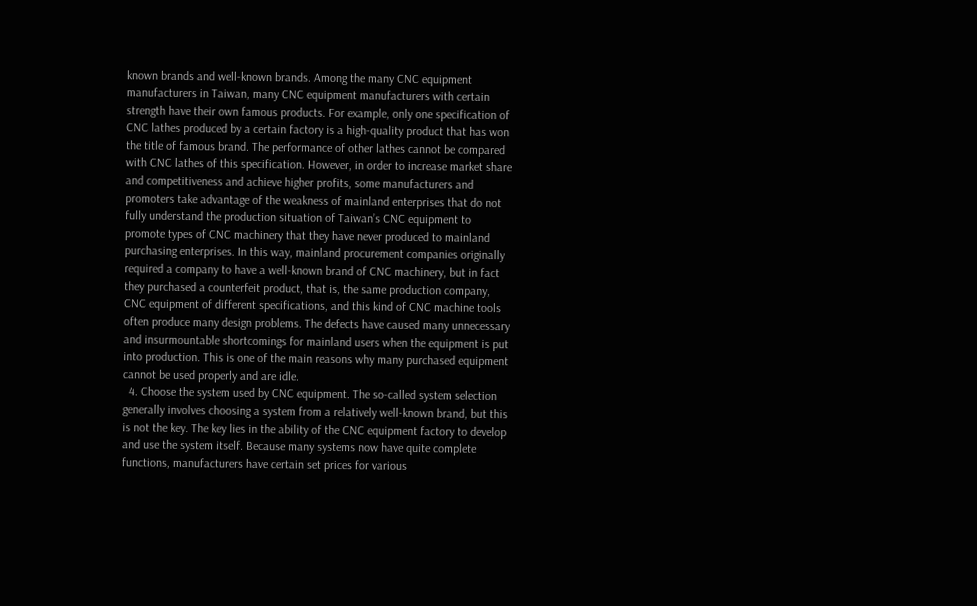known brands and well-known brands. Among the many CNC equipment manufacturers in Taiwan, many CNC equipment manufacturers with certain strength have their own famous products. For example, only one specification of CNC lathes produced by a certain factory is a high-quality product that has won the title of famous brand. The performance of other lathes cannot be compared with CNC lathes of this specification. However, in order to increase market share and competitiveness and achieve higher profits, some manufacturers and promoters take advantage of the weakness of mainland enterprises that do not fully understand the production situation of Taiwan’s CNC equipment to promote types of CNC machinery that they have never produced to mainland purchasing enterprises. In this way, mainland procurement companies originally required a company to have a well-known brand of CNC machinery, but in fact they purchased a counterfeit product, that is, the same production company, CNC equipment of different specifications, and this kind of CNC machine tools often produce many design problems. The defects have caused many unnecessary and insurmountable shortcomings for mainland users when the equipment is put into production. This is one of the main reasons why many purchased equipment cannot be used properly and are idle.
  4. Choose the system used by CNC equipment. The so-called system selection generally involves choosing a system from a relatively well-known brand, but this is not the key. The key lies in the ability of the CNC equipment factory to develop and use the system itself. Because many systems now have quite complete functions, manufacturers have certain set prices for various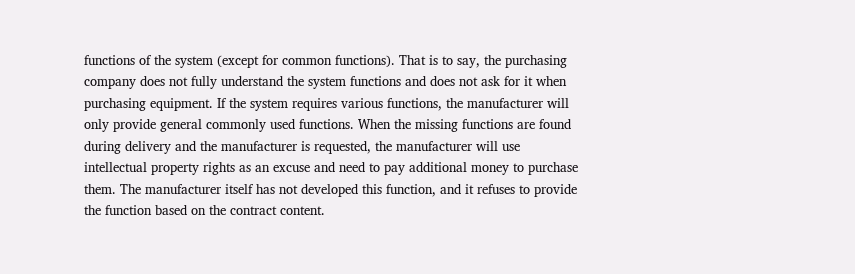functions of the system (except for common functions). That is to say, the purchasing company does not fully understand the system functions and does not ask for it when purchasing equipment. If the system requires various functions, the manufacturer will only provide general commonly used functions. When the missing functions are found during delivery and the manufacturer is requested, the manufacturer will use intellectual property rights as an excuse and need to pay additional money to purchase them. The manufacturer itself has not developed this function, and it refuses to provide the function based on the contract content.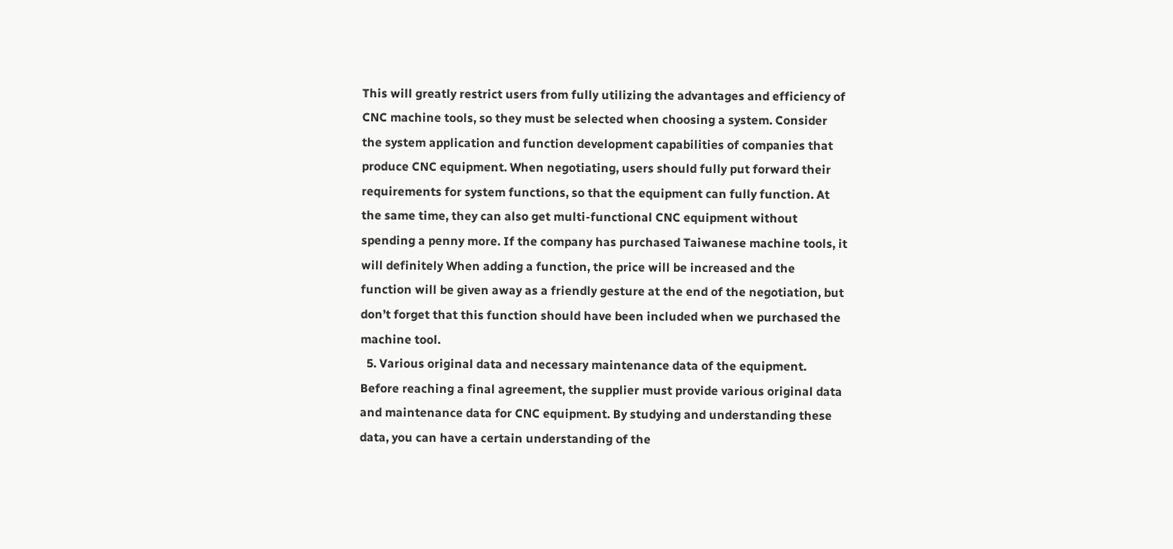This will greatly restrict users from fully utilizing the advantages and efficiency of CNC machine tools, so they must be selected when choosing a system. Consider the system application and function development capabilities of companies that produce CNC equipment. When negotiating, users should fully put forward their requirements for system functions, so that the equipment can fully function. At the same time, they can also get multi-functional CNC equipment without spending a penny more. If the company has purchased Taiwanese machine tools, it will definitely When adding a function, the price will be increased and the function will be given away as a friendly gesture at the end of the negotiation, but don’t forget that this function should have been included when we purchased the machine tool.
  5. Various original data and necessary maintenance data of the equipment. Before reaching a final agreement, the supplier must provide various original data and maintenance data for CNC equipment. By studying and understanding these data, you can have a certain understanding of the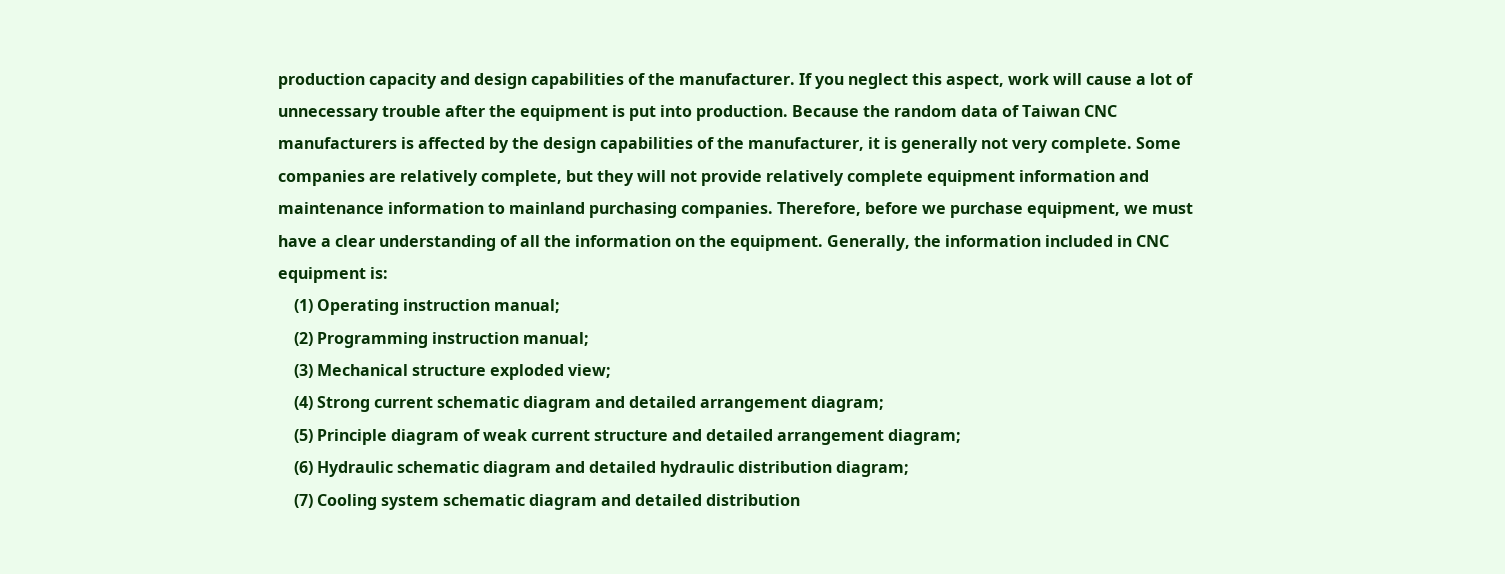production capacity and design capabilities of the manufacturer. If you neglect this aspect, work will cause a lot of unnecessary trouble after the equipment is put into production. Because the random data of Taiwan CNC manufacturers is affected by the design capabilities of the manufacturer, it is generally not very complete. Some companies are relatively complete, but they will not provide relatively complete equipment information and maintenance information to mainland purchasing companies. Therefore, before we purchase equipment, we must have a clear understanding of all the information on the equipment. Generally, the information included in CNC equipment is:
    (1) Operating instruction manual;
    (2) Programming instruction manual;
    (3) Mechanical structure exploded view;
    (4) Strong current schematic diagram and detailed arrangement diagram;
    (5) Principle diagram of weak current structure and detailed arrangement diagram;
    (6) Hydraulic schematic diagram and detailed hydraulic distribution diagram;
    (7) Cooling system schematic diagram and detailed distribution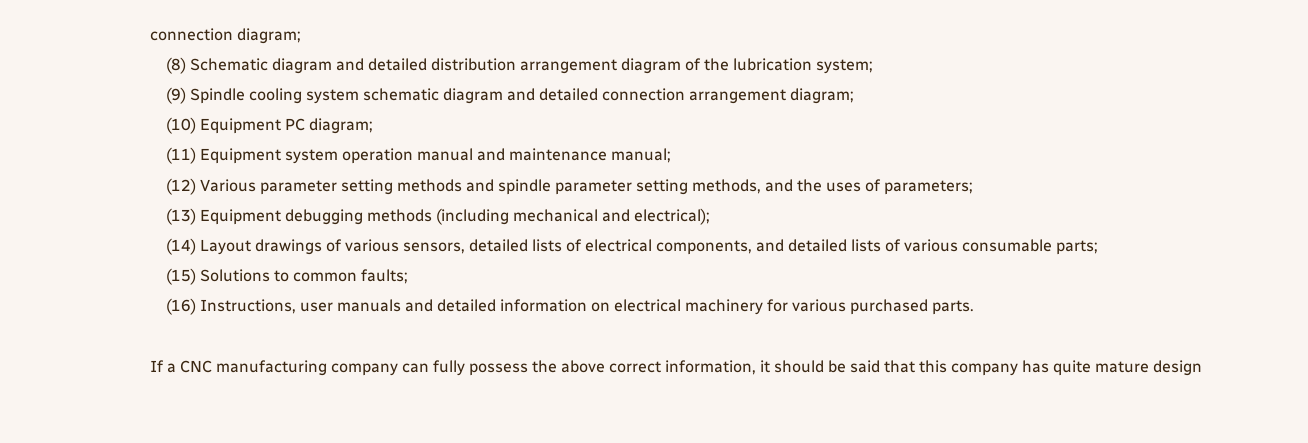connection diagram;
    (8) Schematic diagram and detailed distribution arrangement diagram of the lubrication system;
    (9) Spindle cooling system schematic diagram and detailed connection arrangement diagram;
    (10) Equipment PC diagram;
    (11) Equipment system operation manual and maintenance manual;
    (12) Various parameter setting methods and spindle parameter setting methods, and the uses of parameters;
    (13) Equipment debugging methods (including mechanical and electrical);
    (14) Layout drawings of various sensors, detailed lists of electrical components, and detailed lists of various consumable parts;
    (15) Solutions to common faults;
    (16) Instructions, user manuals and detailed information on electrical machinery for various purchased parts.

If a CNC manufacturing company can fully possess the above correct information, it should be said that this company has quite mature design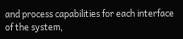and process capabilities for each interface of the system,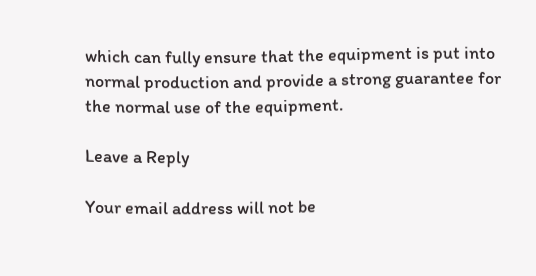which can fully ensure that the equipment is put into normal production and provide a strong guarantee for the normal use of the equipment.

Leave a Reply

Your email address will not be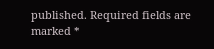published. Required fields are marked *